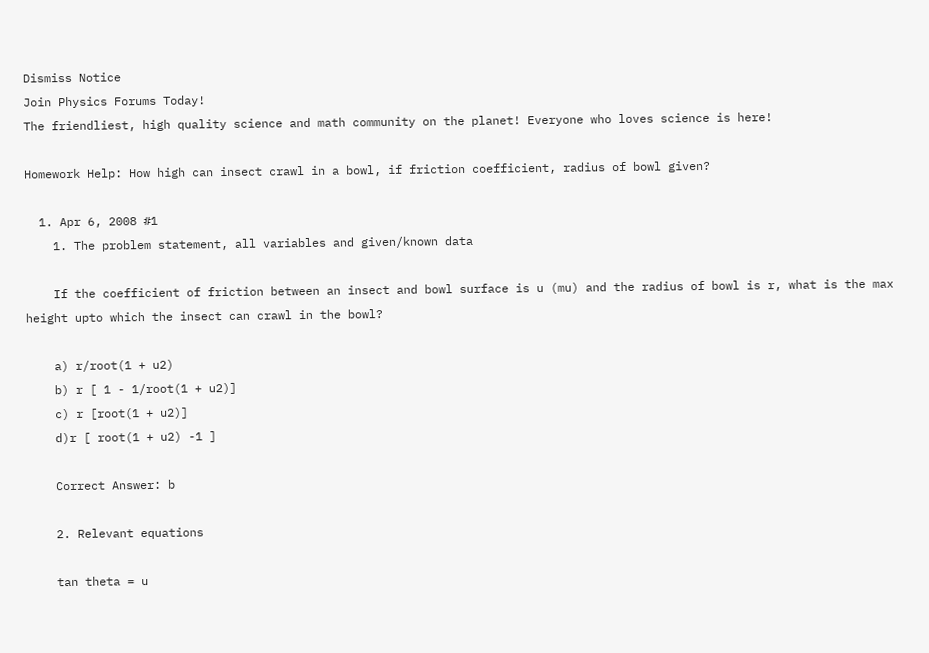Dismiss Notice
Join Physics Forums Today!
The friendliest, high quality science and math community on the planet! Everyone who loves science is here!

Homework Help: How high can insect crawl in a bowl, if friction coefficient, radius of bowl given?

  1. Apr 6, 2008 #1
    1. The problem statement, all variables and given/known data

    If the coefficient of friction between an insect and bowl surface is u (mu) and the radius of bowl is r, what is the max height upto which the insect can crawl in the bowl?

    a) r/root(1 + u2)
    b) r [ 1 - 1/root(1 + u2)]
    c) r [root(1 + u2)]
    d)r [ root(1 + u2) -1 ]

    Correct Answer: b

    2. Relevant equations

    tan theta = u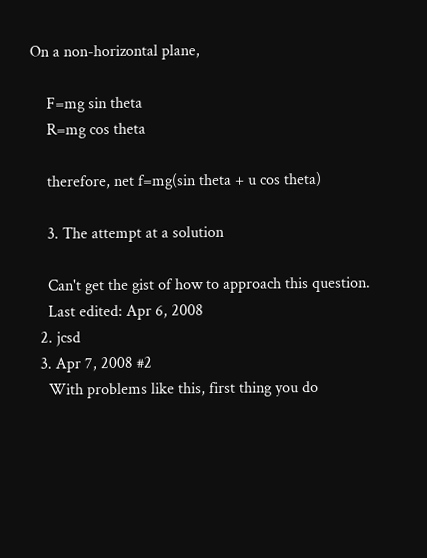On a non-horizontal plane,

    F=mg sin theta
    R=mg cos theta

    therefore, net f=mg(sin theta + u cos theta)

    3. The attempt at a solution

    Can't get the gist of how to approach this question.
    Last edited: Apr 6, 2008
  2. jcsd
  3. Apr 7, 2008 #2
    With problems like this, first thing you do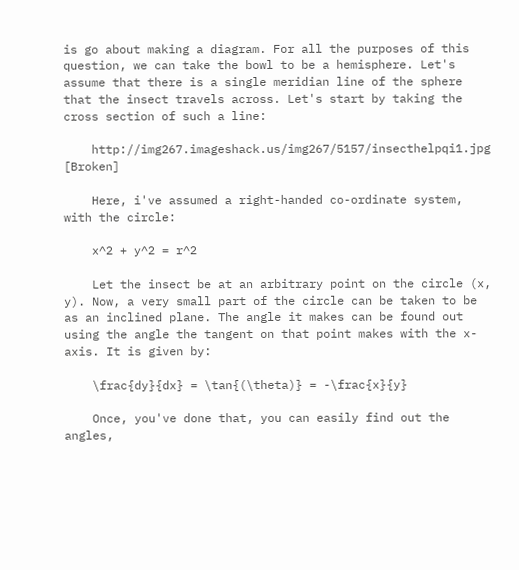is go about making a diagram. For all the purposes of this question, we can take the bowl to be a hemisphere. Let's assume that there is a single meridian line of the sphere that the insect travels across. Let's start by taking the cross section of such a line:

    http://img267.imageshack.us/img267/5157/insecthelpqi1.jpg [Broken]

    Here, i've assumed a right-handed co-ordinate system, with the circle:

    x^2 + y^2 = r^2

    Let the insect be at an arbitrary point on the circle (x, y). Now, a very small part of the circle can be taken to be as an inclined plane. The angle it makes can be found out using the angle the tangent on that point makes with the x-axis. It is given by:

    \frac{dy}{dx} = \tan{(\theta)} = -\frac{x}{y}

    Once, you've done that, you can easily find out the angles,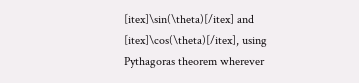[itex]\sin(\theta)[/itex] and [itex]\cos(\theta)[/itex], using Pythagoras theorem wherever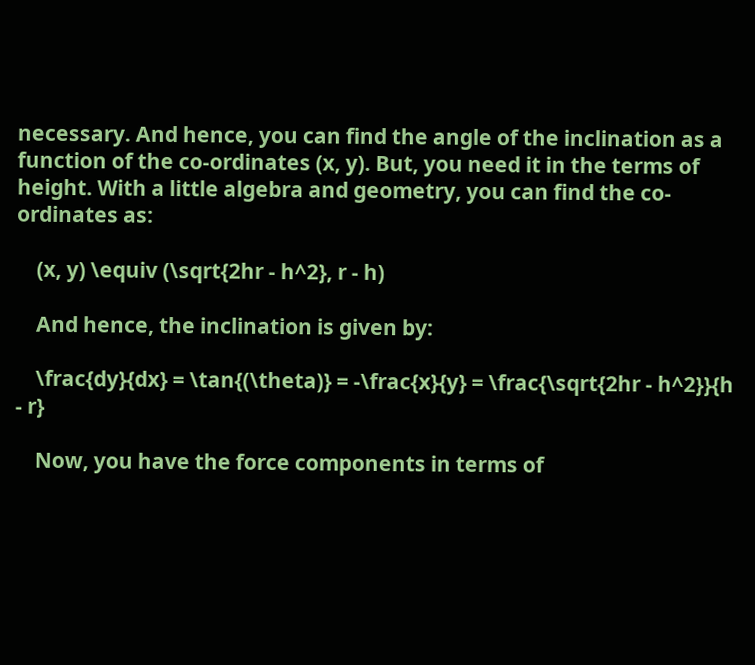necessary. And hence, you can find the angle of the inclination as a function of the co-ordinates (x, y). But, you need it in the terms of height. With a little algebra and geometry, you can find the co-ordinates as:

    (x, y) \equiv (\sqrt{2hr - h^2}, r - h)

    And hence, the inclination is given by:

    \frac{dy}{dx} = \tan{(\theta)} = -\frac{x}{y} = \frac{\sqrt{2hr - h^2}}{h - r}

    Now, you have the force components in terms of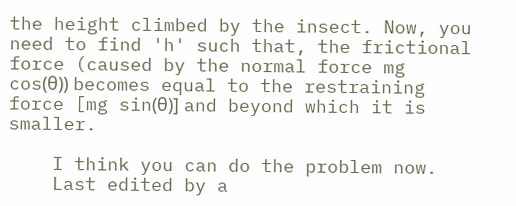the height climbed by the insect. Now, you need to find 'h' such that, the frictional force (caused by the normal force mg cos(θ)) becomes equal to the restraining force [mg sin(θ)] and beyond which it is smaller.

    I think you can do the problem now.
    Last edited by a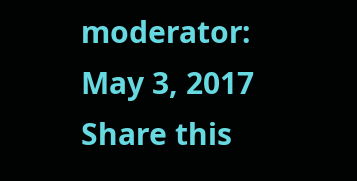moderator: May 3, 2017
Share this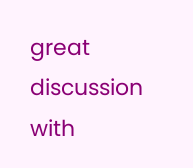great discussion with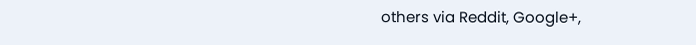others via Reddit, Google+,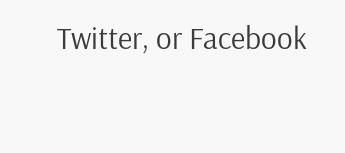Twitter, or Facebook